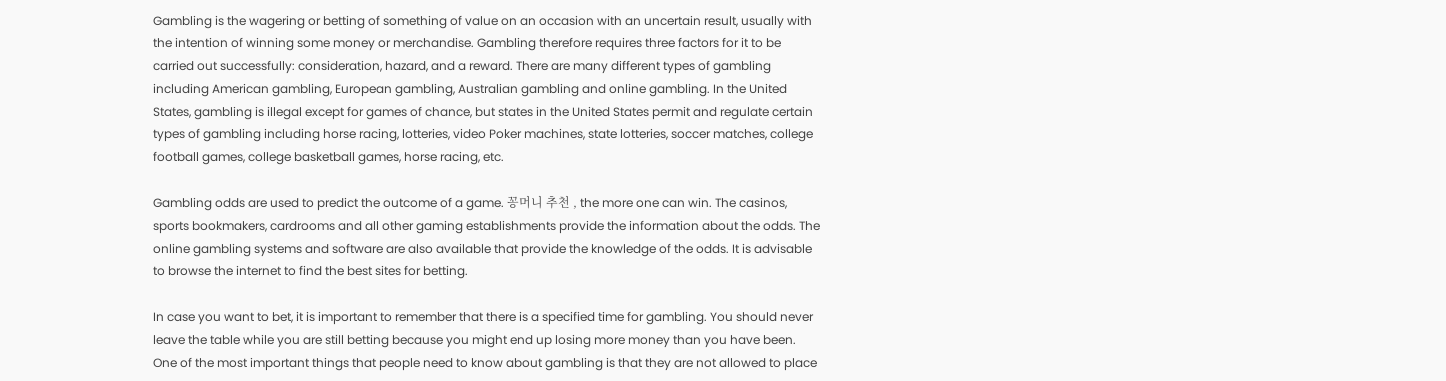Gambling is the wagering or betting of something of value on an occasion with an uncertain result, usually with the intention of winning some money or merchandise. Gambling therefore requires three factors for it to be carried out successfully: consideration, hazard, and a reward. There are many different types of gambling including American gambling, European gambling, Australian gambling and online gambling. In the United States, gambling is illegal except for games of chance, but states in the United States permit and regulate certain types of gambling including horse racing, lotteries, video Poker machines, state lotteries, soccer matches, college football games, college basketball games, horse racing, etc.

Gambling odds are used to predict the outcome of a game. 꽁머니 추천 , the more one can win. The casinos, sports bookmakers, cardrooms and all other gaming establishments provide the information about the odds. The online gambling systems and software are also available that provide the knowledge of the odds. It is advisable to browse the internet to find the best sites for betting.

In case you want to bet, it is important to remember that there is a specified time for gambling. You should never leave the table while you are still betting because you might end up losing more money than you have been. One of the most important things that people need to know about gambling is that they are not allowed to place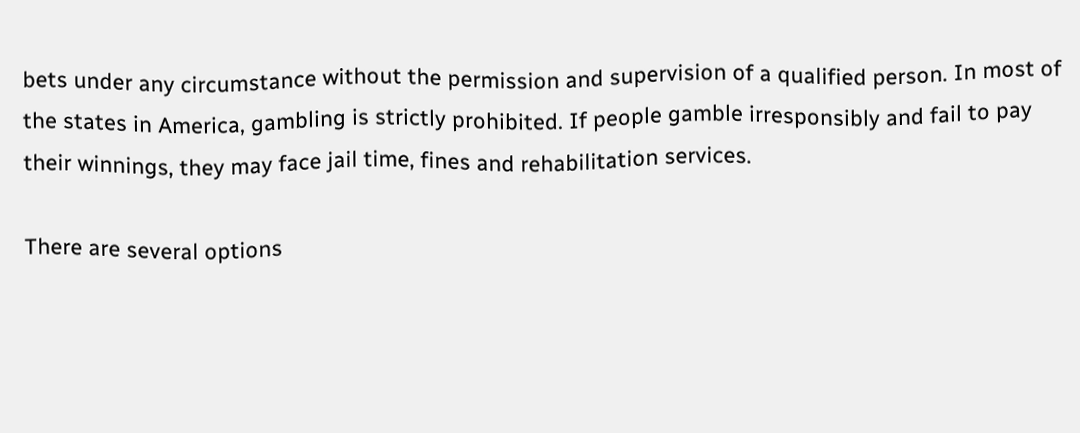bets under any circumstance without the permission and supervision of a qualified person. In most of the states in America, gambling is strictly prohibited. If people gamble irresponsibly and fail to pay their winnings, they may face jail time, fines and rehabilitation services.

There are several options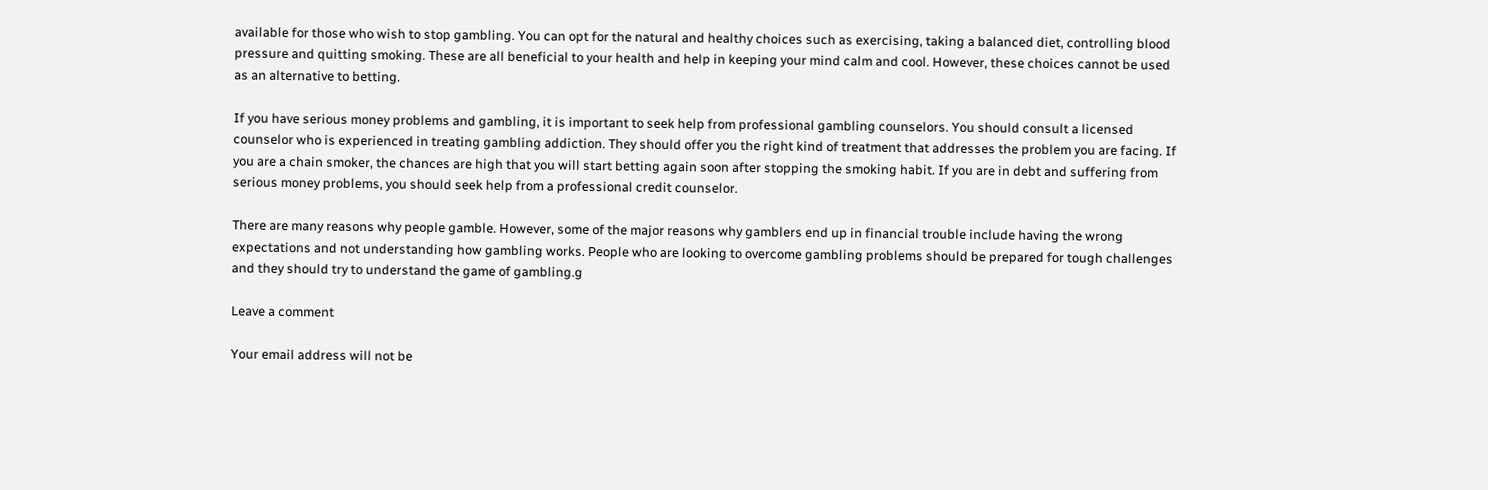available for those who wish to stop gambling. You can opt for the natural and healthy choices such as exercising, taking a balanced diet, controlling blood pressure and quitting smoking. These are all beneficial to your health and help in keeping your mind calm and cool. However, these choices cannot be used as an alternative to betting.

If you have serious money problems and gambling, it is important to seek help from professional gambling counselors. You should consult a licensed counselor who is experienced in treating gambling addiction. They should offer you the right kind of treatment that addresses the problem you are facing. If you are a chain smoker, the chances are high that you will start betting again soon after stopping the smoking habit. If you are in debt and suffering from serious money problems, you should seek help from a professional credit counselor.

There are many reasons why people gamble. However, some of the major reasons why gamblers end up in financial trouble include having the wrong expectations and not understanding how gambling works. People who are looking to overcome gambling problems should be prepared for tough challenges and they should try to understand the game of gambling.g

Leave a comment

Your email address will not be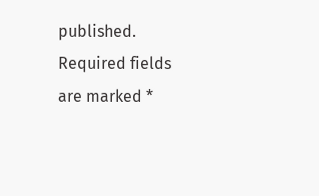published. Required fields are marked *